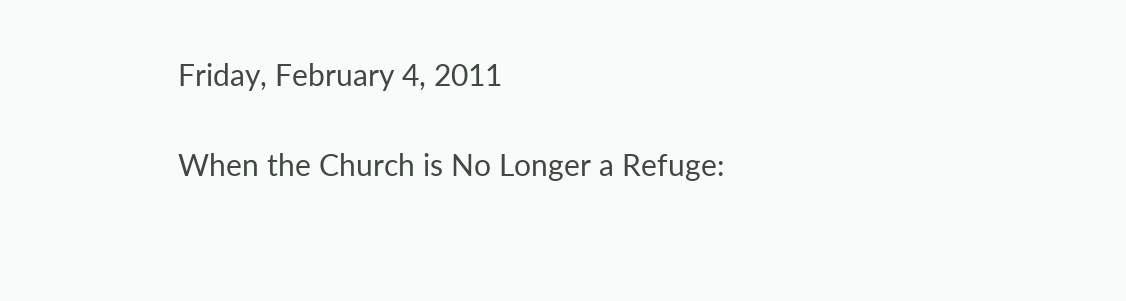Friday, February 4, 2011

When the Church is No Longer a Refuge: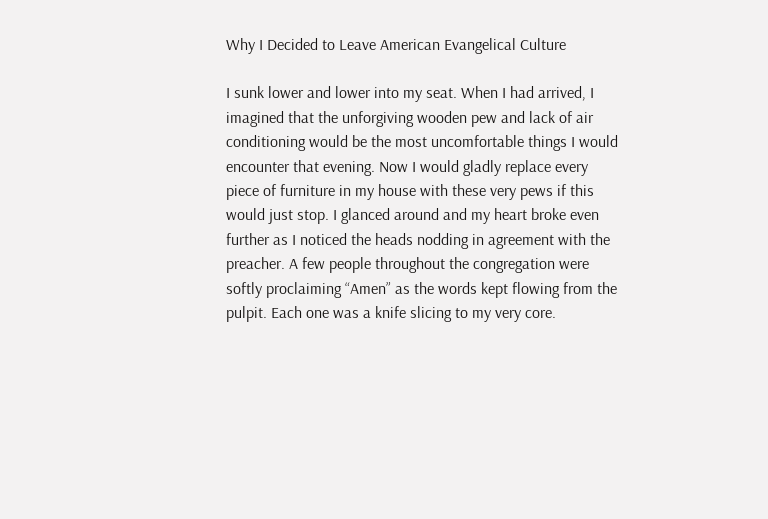Why I Decided to Leave American Evangelical Culture

I sunk lower and lower into my seat. When I had arrived, I imagined that the unforgiving wooden pew and lack of air conditioning would be the most uncomfortable things I would encounter that evening. Now I would gladly replace every piece of furniture in my house with these very pews if this would just stop. I glanced around and my heart broke even further as I noticed the heads nodding in agreement with the preacher. A few people throughout the congregation were softly proclaiming “Amen” as the words kept flowing from the pulpit. Each one was a knife slicing to my very core.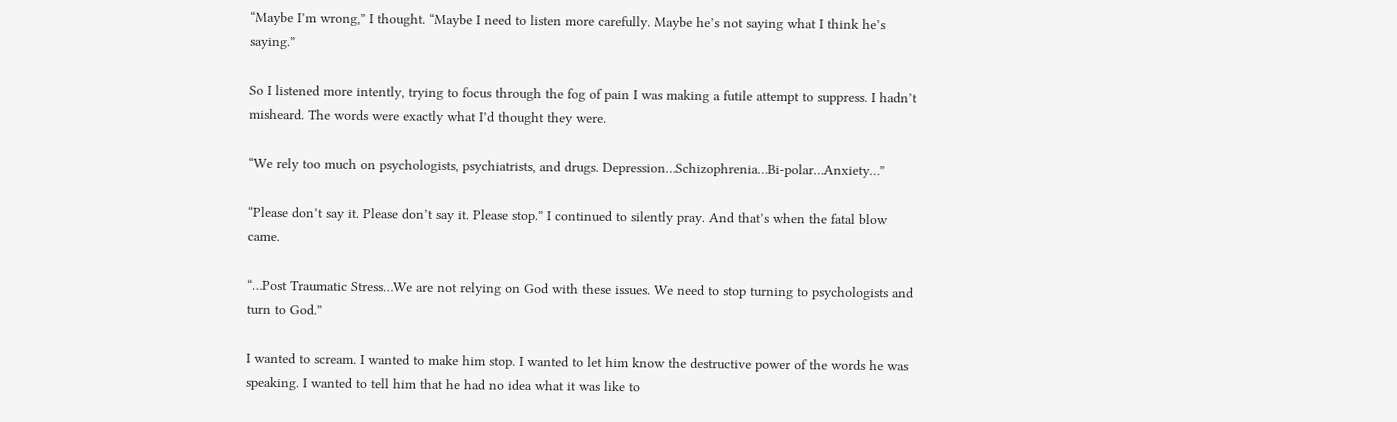“Maybe I’m wrong,” I thought. “Maybe I need to listen more carefully. Maybe he’s not saying what I think he’s saying.”

So I listened more intently, trying to focus through the fog of pain I was making a futile attempt to suppress. I hadn’t misheard. The words were exactly what I’d thought they were.

“We rely too much on psychologists, psychiatrists, and drugs. Depression…Schizophrenia…Bi-polar…Anxiety…”

“Please don’t say it. Please don’t say it. Please stop.” I continued to silently pray. And that’s when the fatal blow came.

“…Post Traumatic Stress…We are not relying on God with these issues. We need to stop turning to psychologists and turn to God.”

I wanted to scream. I wanted to make him stop. I wanted to let him know the destructive power of the words he was speaking. I wanted to tell him that he had no idea what it was like to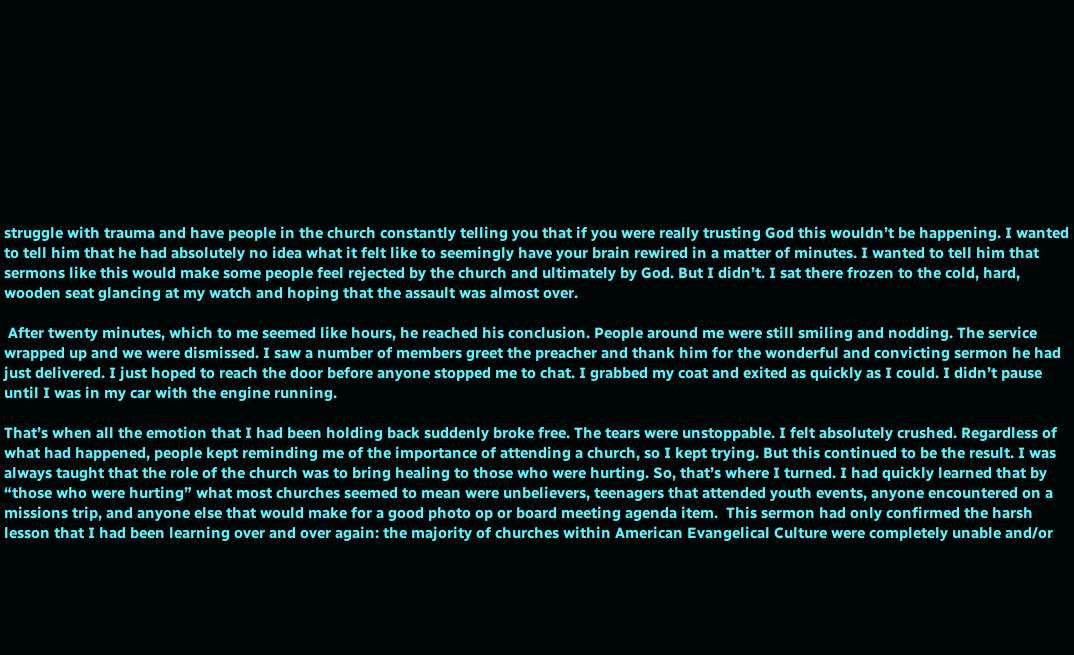struggle with trauma and have people in the church constantly telling you that if you were really trusting God this wouldn’t be happening. I wanted to tell him that he had absolutely no idea what it felt like to seemingly have your brain rewired in a matter of minutes. I wanted to tell him that sermons like this would make some people feel rejected by the church and ultimately by God. But I didn’t. I sat there frozen to the cold, hard, wooden seat glancing at my watch and hoping that the assault was almost over.

 After twenty minutes, which to me seemed like hours, he reached his conclusion. People around me were still smiling and nodding. The service wrapped up and we were dismissed. I saw a number of members greet the preacher and thank him for the wonderful and convicting sermon he had just delivered. I just hoped to reach the door before anyone stopped me to chat. I grabbed my coat and exited as quickly as I could. I didn’t pause until I was in my car with the engine running.

That’s when all the emotion that I had been holding back suddenly broke free. The tears were unstoppable. I felt absolutely crushed. Regardless of what had happened, people kept reminding me of the importance of attending a church, so I kept trying. But this continued to be the result. I was always taught that the role of the church was to bring healing to those who were hurting. So, that’s where I turned. I had quickly learned that by “those who were hurting” what most churches seemed to mean were unbelievers, teenagers that attended youth events, anyone encountered on a missions trip, and anyone else that would make for a good photo op or board meeting agenda item.  This sermon had only confirmed the harsh lesson that I had been learning over and over again: the majority of churches within American Evangelical Culture were completely unable and/or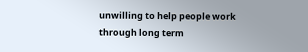unwilling to help people work through long term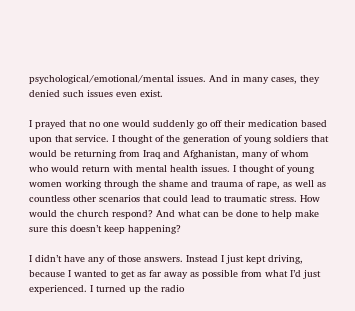psychological/emotional/mental issues. And in many cases, they denied such issues even exist.

I prayed that no one would suddenly go off their medication based upon that service. I thought of the generation of young soldiers that would be returning from Iraq and Afghanistan, many of whom who would return with mental health issues. I thought of young women working through the shame and trauma of rape, as well as countless other scenarios that could lead to traumatic stress. How would the church respond? And what can be done to help make sure this doesn’t keep happening?

I didn’t have any of those answers. Instead I just kept driving, because I wanted to get as far away as possible from what I’d just experienced. I turned up the radio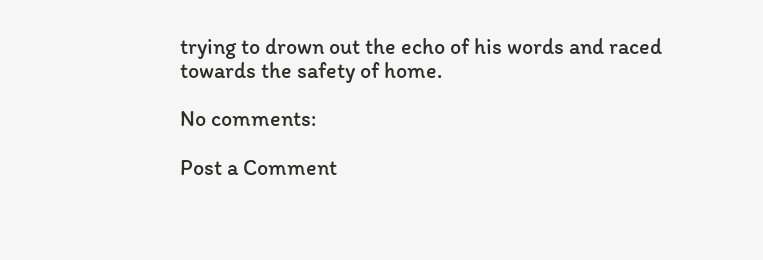trying to drown out the echo of his words and raced towards the safety of home.

No comments:

Post a Comment